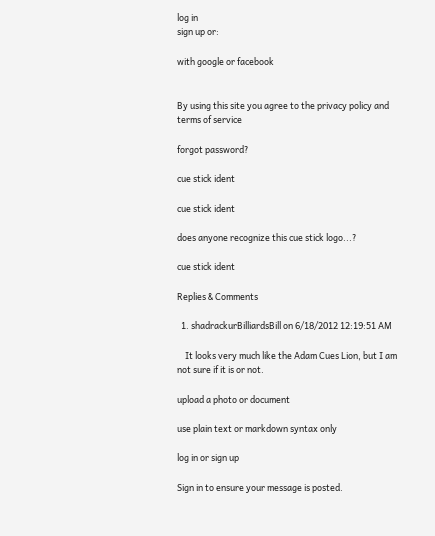log in
sign up or:

with google or facebook


By using this site you agree to the privacy policy and terms of service

forgot password?

cue stick ident

cue stick ident

does anyone recognize this cue stick logo...?

cue stick ident

Replies & Comments

  1. shadrackurBilliardsBill on 6/18/2012 12:19:51 AM

    It looks very much like the Adam Cues Lion, but I am not sure if it is or not.

upload a photo or document

use plain text or markdown syntax only

log in or sign up

Sign in to ensure your message is posted.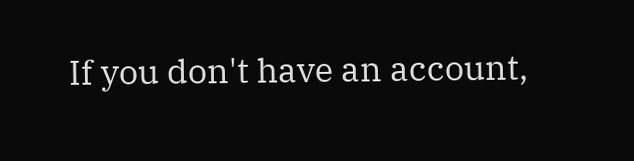If you don't have an account,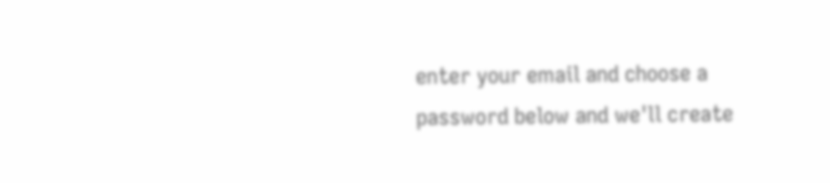enter your email and choose a password below and we'll create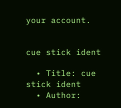your account.


cue stick ident

  • Title: cue stick ident
  • Author: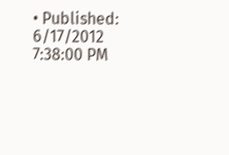• Published: 6/17/2012 7:38:00 PM